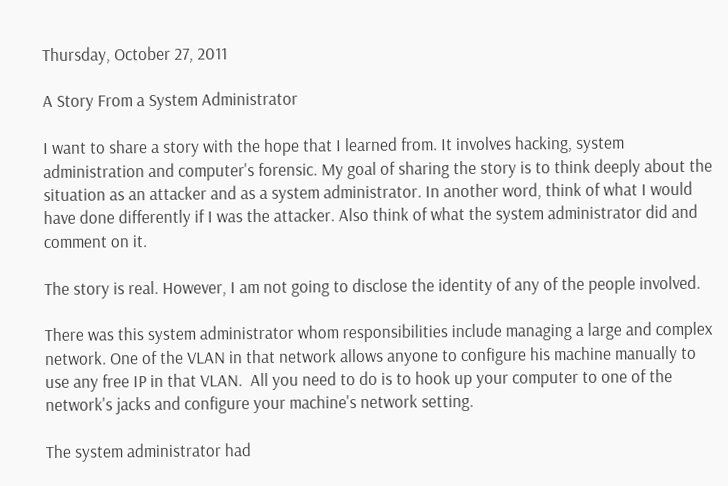Thursday, October 27, 2011

A Story From a System Administrator

I want to share a story with the hope that I learned from. It involves hacking, system administration and computer's forensic. My goal of sharing the story is to think deeply about the situation as an attacker and as a system administrator. In another word, think of what I would have done differently if I was the attacker. Also think of what the system administrator did and comment on it.

The story is real. However, I am not going to disclose the identity of any of the people involved.

There was this system administrator whom responsibilities include managing a large and complex network. One of the VLAN in that network allows anyone to configure his machine manually to use any free IP in that VLAN.  All you need to do is to hook up your computer to one of the network's jacks and configure your machine's network setting.

The system administrator had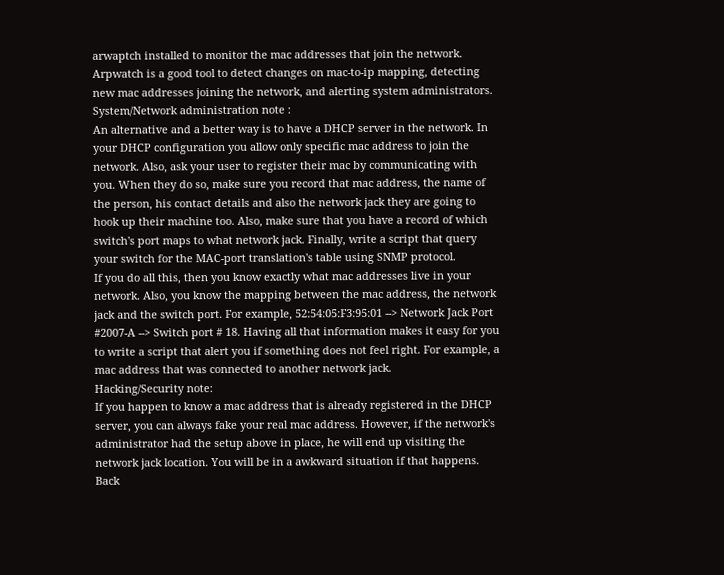arwaptch installed to monitor the mac addresses that join the network. Arpwatch is a good tool to detect changes on mac-to-ip mapping, detecting new mac addresses joining the network, and alerting system administrators.
System/Network administration note :
An alternative and a better way is to have a DHCP server in the network. In your DHCP configuration you allow only specific mac address to join the network. Also, ask your user to register their mac by communicating with you. When they do so, make sure you record that mac address, the name of the person, his contact details and also the network jack they are going to hook up their machine too. Also, make sure that you have a record of which switch's port maps to what network jack. Finally, write a script that query your switch for the MAC-port translation's table using SNMP protocol.
If you do all this, then you know exactly what mac addresses live in your network. Also, you know the mapping between the mac address, the network jack and the switch port. For example, 52:54:05:F3:95:01 --> Network Jack Port #2007-A --> Switch port # 18. Having all that information makes it easy for you to write a script that alert you if something does not feel right. For example, a mac address that was connected to another network jack.
Hacking/Security note:
If you happen to know a mac address that is already registered in the DHCP server, you can always fake your real mac address. However, if the network's administrator had the setup above in place, he will end up visiting the network jack location. You will be in a awkward situation if that happens.
Back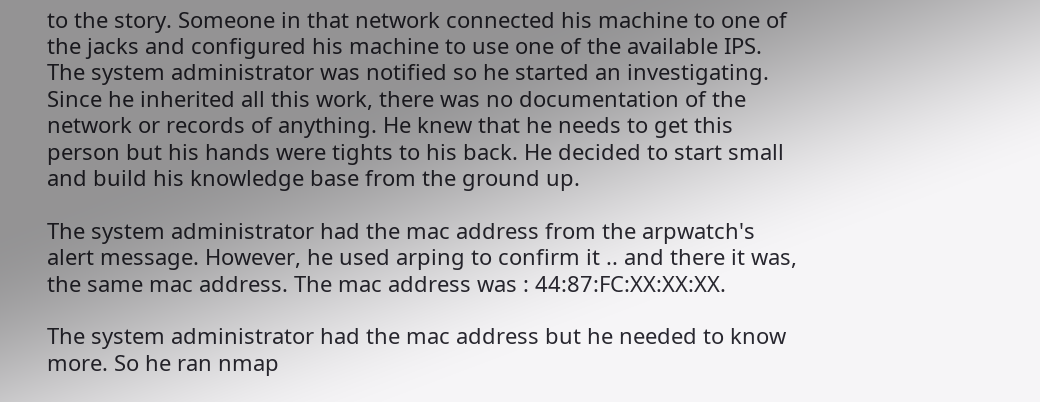to the story. Someone in that network connected his machine to one of the jacks and configured his machine to use one of the available IPS. The system administrator was notified so he started an investigating. Since he inherited all this work, there was no documentation of the network or records of anything. He knew that he needs to get this person but his hands were tights to his back. He decided to start small and build his knowledge base from the ground up.

The system administrator had the mac address from the arpwatch's alert message. However, he used arping to confirm it .. and there it was, the same mac address. The mac address was : 44:87:FC:XX:XX:XX.

The system administrator had the mac address but he needed to know more. So he ran nmap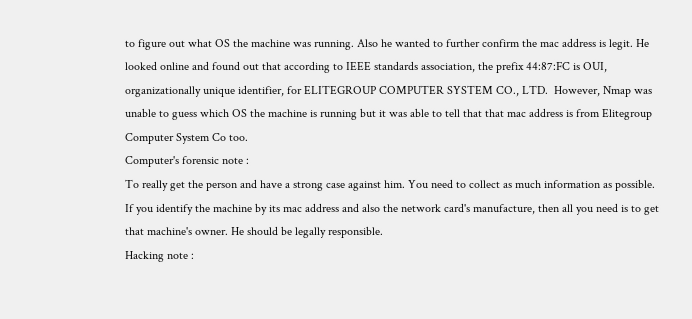to figure out what OS the machine was running. Also he wanted to further confirm the mac address is legit. He looked online and found out that according to IEEE standards association, the prefix 44:87:FC is OUI, organizationally unique identifier, for ELITEGROUP COMPUTER SYSTEM CO., LTD.  However, Nmap was unable to guess which OS the machine is running but it was able to tell that that mac address is from Elitegroup Computer System Co too.
Computer's forensic note :
To really get the person and have a strong case against him. You need to collect as much information as possible. If you identify the machine by its mac address and also the network card's manufacture, then all you need is to get that machine's owner. He should be legally responsible.
Hacking note :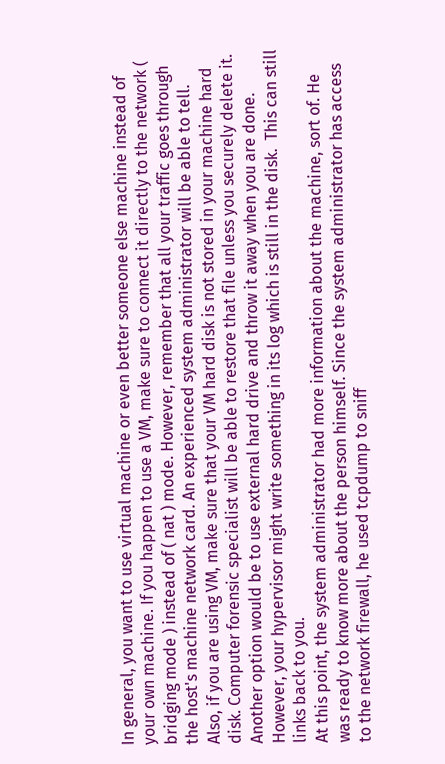In general, you want to use virtual machine or even better someone else machine instead of your own machine. If you happen to use a VM, make sure to connect it directly to the network ( bridging mode ) instead of ( nat ) mode. However, remember that all your traffic goes through the host's machine network card. An experienced system administrator will be able to tell.  Also, if you are using VM, make sure that your VM hard disk is not stored in your machine hard disk. Computer forensic specialist will be able to restore that file unless you securely delete it. Another option would be to use external hard drive and throw it away when you are done. However, your hypervisor might write something in its log which is still in the disk.  This can still links back to you.
At this point, the system administrator had more information about the machine, sort of. He was ready to know more about the person himself. Since the system administrator has access to the network firewall, he used tcpdump to sniff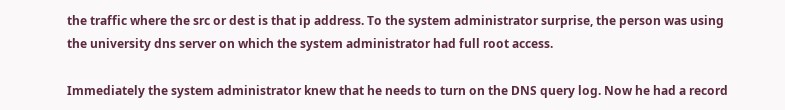the traffic where the src or dest is that ip address. To the system administrator surprise, the person was using the university dns server on which the system administrator had full root access.

Immediately the system administrator knew that he needs to turn on the DNS query log. Now he had a record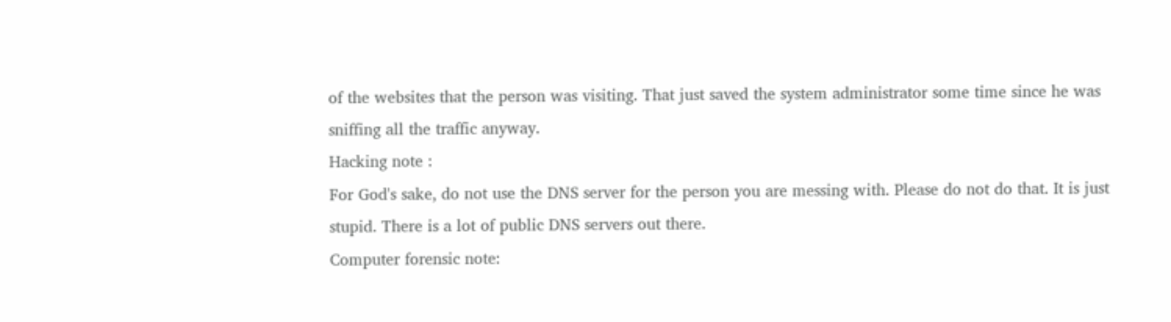of the websites that the person was visiting. That just saved the system administrator some time since he was sniffing all the traffic anyway.
Hacking note :
For God's sake, do not use the DNS server for the person you are messing with. Please do not do that. It is just stupid. There is a lot of public DNS servers out there.
Computer forensic note: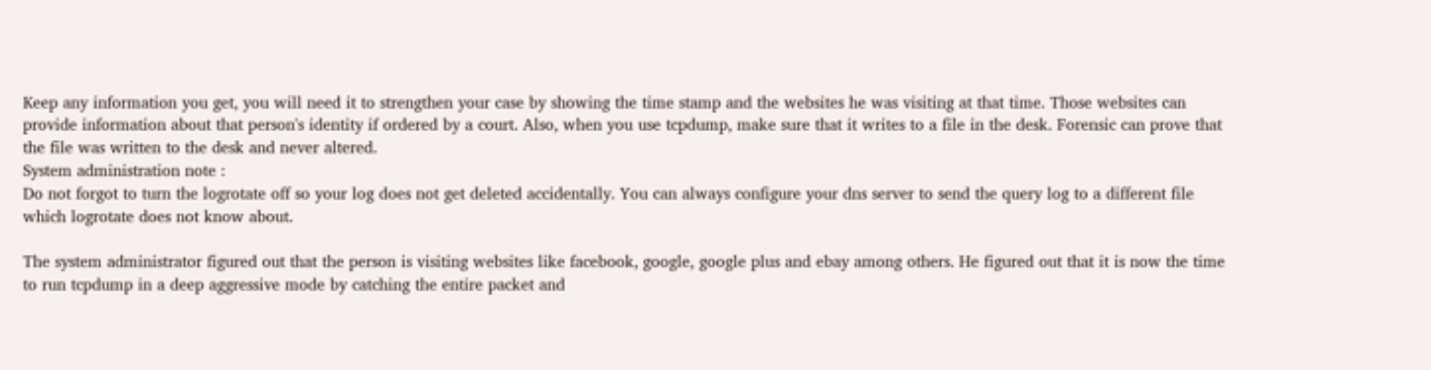Keep any information you get, you will need it to strengthen your case by showing the time stamp and the websites he was visiting at that time. Those websites can provide information about that person's identity if ordered by a court. Also, when you use tcpdump, make sure that it writes to a file in the desk. Forensic can prove that the file was written to the desk and never altered.
System administration note :
Do not forgot to turn the logrotate off so your log does not get deleted accidentally. You can always configure your dns server to send the query log to a different file which logrotate does not know about.

The system administrator figured out that the person is visiting websites like facebook, google, google plus and ebay among others. He figured out that it is now the time to run tcpdump in a deep aggressive mode by catching the entire packet and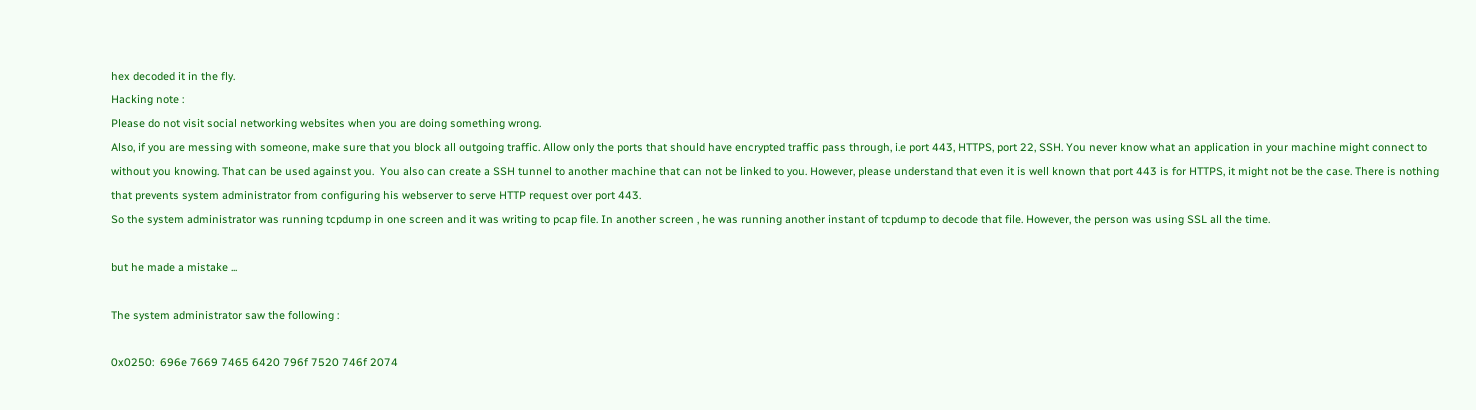hex decoded it in the fly.
Hacking note :
Please do not visit social networking websites when you are doing something wrong.
Also, if you are messing with someone, make sure that you block all outgoing traffic. Allow only the ports that should have encrypted traffic pass through, i.e port 443, HTTPS, port 22, SSH. You never know what an application in your machine might connect to without you knowing. That can be used against you.  You also can create a SSH tunnel to another machine that can not be linked to you. However, please understand that even it is well known that port 443 is for HTTPS, it might not be the case. There is nothing that prevents system administrator from configuring his webserver to serve HTTP request over port 443.
So the system administrator was running tcpdump in one screen and it was writing to pcap file. In another screen , he was running another instant of tcpdump to decode that file. However, the person was using SSL all the time.

but he made a mistake ...

The system administrator saw the following :

0x0250:  696e 7669 7465 6420 796f 7520 746f 2074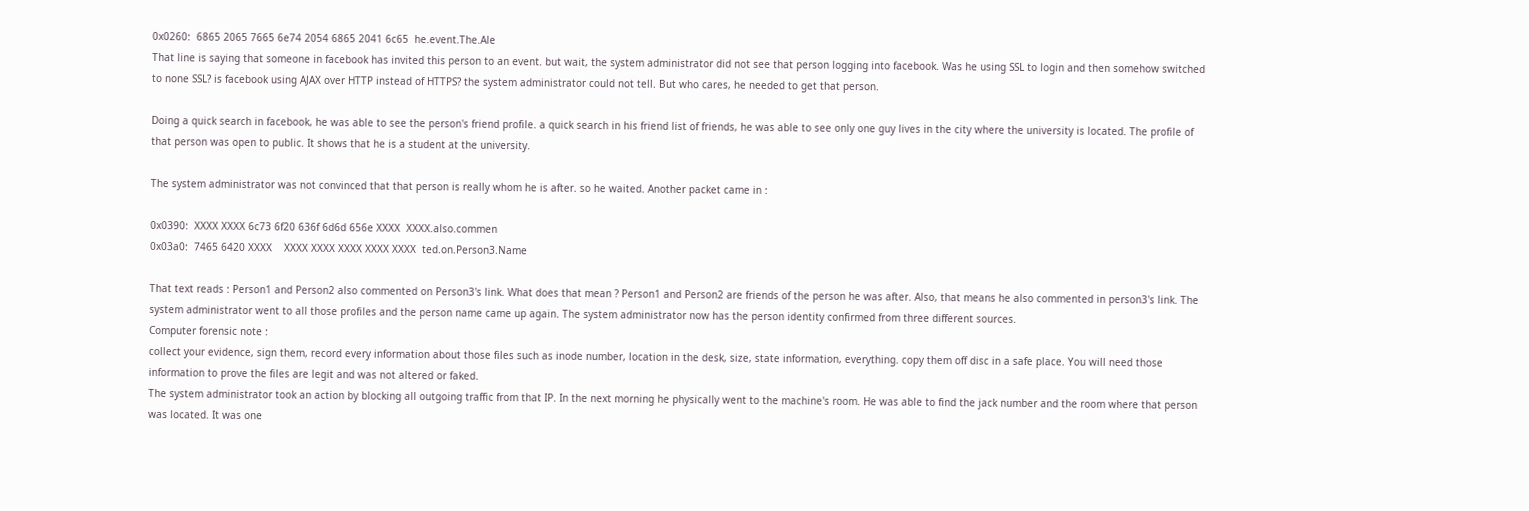0x0260:  6865 2065 7665 6e74 2054 6865 2041 6c65  he.event.The.Ale
That line is saying that someone in facebook has invited this person to an event. but wait, the system administrator did not see that person logging into facebook. Was he using SSL to login and then somehow switched to none SSL? is facebook using AJAX over HTTP instead of HTTPS? the system administrator could not tell. But who cares, he needed to get that person.

Doing a quick search in facebook, he was able to see the person's friend profile. a quick search in his friend list of friends, he was able to see only one guy lives in the city where the university is located. The profile of that person was open to public. It shows that he is a student at the university.

The system administrator was not convinced that that person is really whom he is after. so he waited. Another packet came in :

0x0390:  XXXX XXXX 6c73 6f20 636f 6d6d 656e XXXX  XXXX.also.commen
0x03a0:  7465 6420 XXXX    XXXX XXXX XXXX XXXX XXXX  ted.on.Person3.Name

That text reads : Person1 and Person2 also commented on Person3's link. What does that mean ? Person1 and Person2 are friends of the person he was after. Also, that means he also commented in person3's link. The system administrator went to all those profiles and the person name came up again. The system administrator now has the person identity confirmed from three different sources.
Computer forensic note :
collect your evidence, sign them, record every information about those files such as inode number, location in the desk, size, state information, everything. copy them off disc in a safe place. You will need those information to prove the files are legit and was not altered or faked.
The system administrator took an action by blocking all outgoing traffic from that IP. In the next morning he physically went to the machine's room. He was able to find the jack number and the room where that person was located. It was one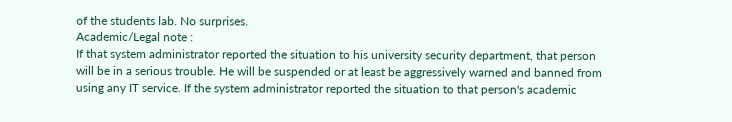of the students lab. No surprises.
Academic/Legal note :
If that system administrator reported the situation to his university security department, that person will be in a serious trouble. He will be suspended or at least be aggressively warned and banned from using any IT service. If the system administrator reported the situation to that person's academic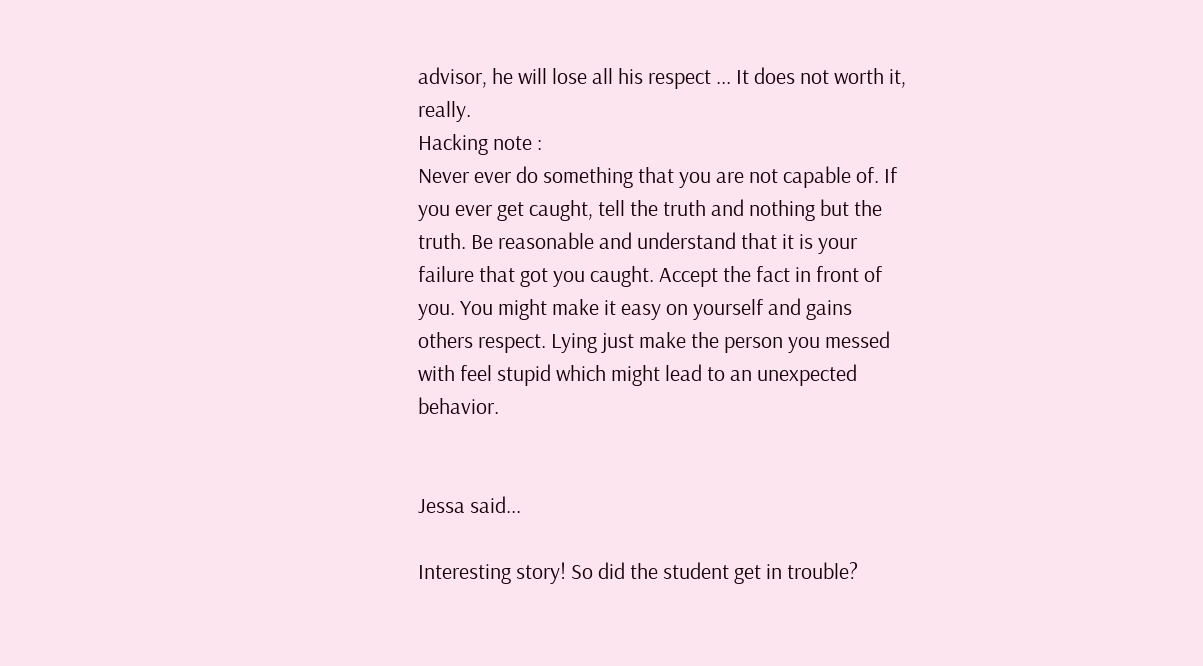advisor, he will lose all his respect ... It does not worth it, really.
Hacking note :
Never ever do something that you are not capable of. If you ever get caught, tell the truth and nothing but the truth. Be reasonable and understand that it is your failure that got you caught. Accept the fact in front of you. You might make it easy on yourself and gains others respect. Lying just make the person you messed with feel stupid which might lead to an unexpected behavior.


Jessa said...

Interesting story! So did the student get in trouble?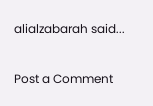alialzabarah said...


Post a Comment